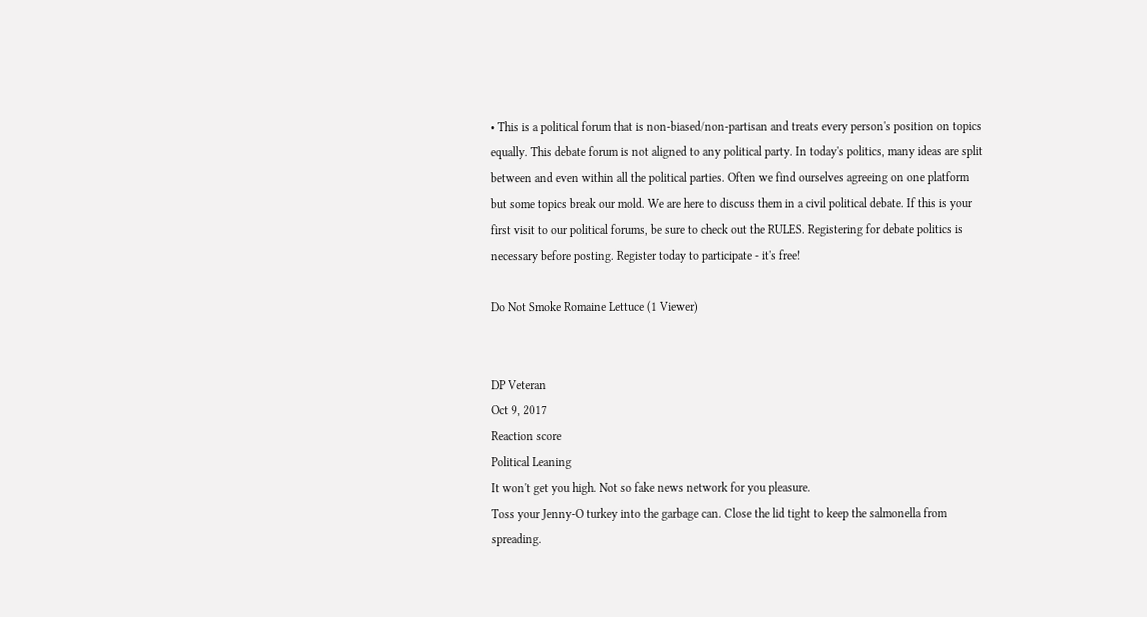• This is a political forum that is non-biased/non-partisan and treats every person's position on topics equally. This debate forum is not aligned to any political party. In today's politics, many ideas are split between and even within all the political parties. Often we find ourselves agreeing on one platform but some topics break our mold. We are here to discuss them in a civil political debate. If this is your first visit to our political forums, be sure to check out the RULES. Registering for debate politics is necessary before posting. Register today to participate - it's free!

Do Not Smoke Romaine Lettuce (1 Viewer)


DP Veteran
Oct 9, 2017
Reaction score
Political Leaning
It won't get you high. Not so fake news network for you pleasure.
Toss your Jenny-O turkey into the garbage can. Close the lid tight to keep the salmonella from spreading.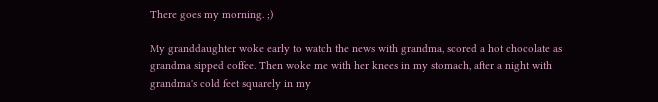There goes my morning. ;)

My granddaughter woke early to watch the news with grandma, scored a hot chocolate as grandma sipped coffee. Then woke me with her knees in my stomach, after a night with grandma's cold feet squarely in my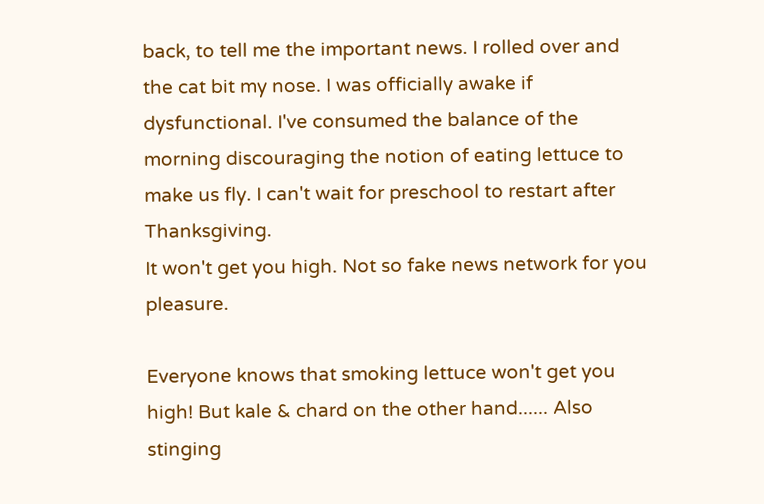back, to tell me the important news. I rolled over and the cat bit my nose. I was officially awake if dysfunctional. I've consumed the balance of the morning discouraging the notion of eating lettuce to make us fly. I can't wait for preschool to restart after Thanksgiving.
It won't get you high. Not so fake news network for you pleasure.

Everyone knows that smoking lettuce won't get you high! But kale & chard on the other hand...... Also stinging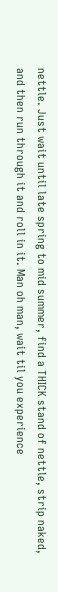nettle. Just wait until late spring to mid summer, find a THICK stand of nettle, strip naked, and then run through it and roll in it. Man oh man, wait til you experience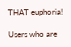THAT euphoria!

Users who are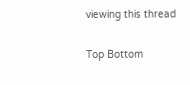viewing this thread

Top Bottom